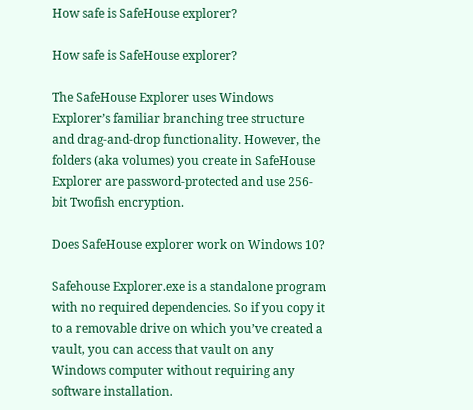How safe is SafeHouse explorer?

How safe is SafeHouse explorer?

The SafeHouse Explorer uses Windows Explorer’s familiar branching tree structure and drag-and-drop functionality. However, the folders (aka volumes) you create in SafeHouse Explorer are password-protected and use 256-bit Twofish encryption.

Does SafeHouse explorer work on Windows 10?

Safehouse Explorer.exe is a standalone program with no required dependencies. So if you copy it to a removable drive on which you’ve created a vault, you can access that vault on any Windows computer without requiring any software installation.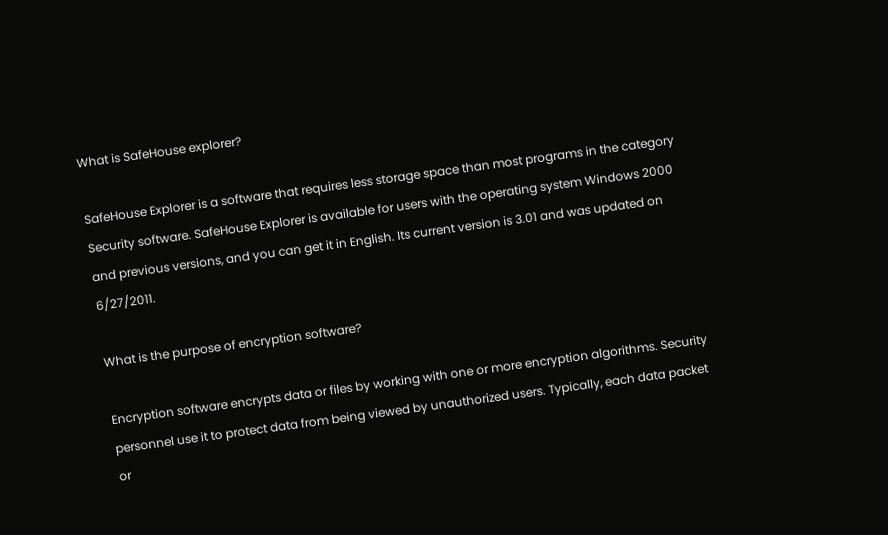What is SafeHouse explorer?

SafeHouse Explorer is a software that requires less storage space than most programs in the category Security software. SafeHouse Explorer is available for users with the operating system Windows 2000 and previous versions, and you can get it in English. Its current version is 3.01 and was updated on 6/27/2011.

What is the purpose of encryption software?

Encryption software encrypts data or files by working with one or more encryption algorithms. Security personnel use it to protect data from being viewed by unauthorized users. Typically, each data packet or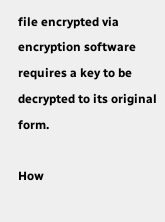file encrypted via encryption software requires a key to be decrypted to its original form.

How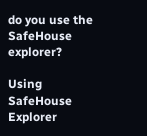do you use the SafeHouse explorer?

Using SafeHouse Explorer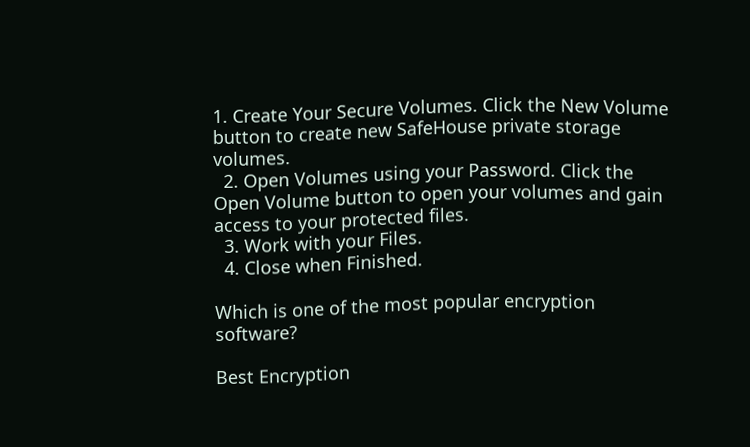1. Create Your Secure Volumes. Click the New Volume button to create new SafeHouse private storage volumes.
  2. Open Volumes using your Password. Click the Open Volume button to open your volumes and gain access to your protected files.
  3. Work with your Files.
  4. Close when Finished.

Which is one of the most popular encryption software?

Best Encryption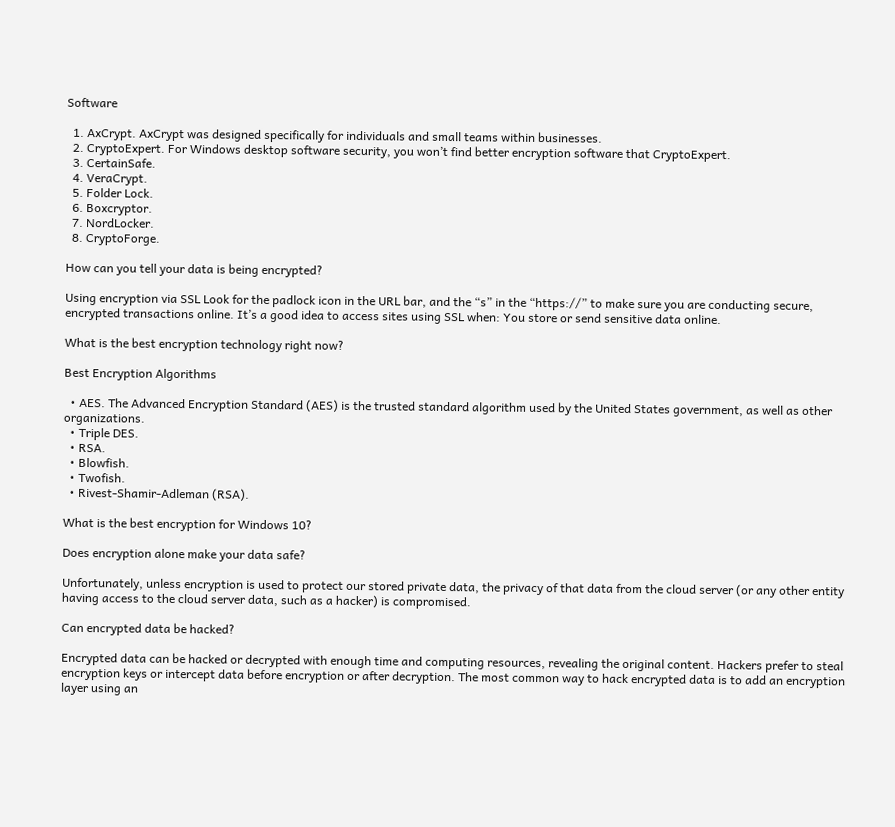Software

  1. AxCrypt. AxCrypt was designed specifically for individuals and small teams within businesses.
  2. CryptoExpert. For Windows desktop software security, you won’t find better encryption software that CryptoExpert.
  3. CertainSafe.
  4. VeraCrypt.
  5. Folder Lock.
  6. Boxcryptor.
  7. NordLocker.
  8. CryptoForge.

How can you tell your data is being encrypted?

Using encryption via SSL Look for the padlock icon in the URL bar, and the “s” in the “https://” to make sure you are conducting secure, encrypted transactions online. It’s a good idea to access sites using SSL when: You store or send sensitive data online.

What is the best encryption technology right now?

Best Encryption Algorithms

  • AES. The Advanced Encryption Standard (AES) is the trusted standard algorithm used by the United States government, as well as other organizations.
  • Triple DES.
  • RSA.
  • Blowfish.
  • Twofish.
  • Rivest-Shamir-Adleman (RSA).

What is the best encryption for Windows 10?

Does encryption alone make your data safe?

Unfortunately, unless encryption is used to protect our stored private data, the privacy of that data from the cloud server (or any other entity having access to the cloud server data, such as a hacker) is compromised.

Can encrypted data be hacked?

Encrypted data can be hacked or decrypted with enough time and computing resources, revealing the original content. Hackers prefer to steal encryption keys or intercept data before encryption or after decryption. The most common way to hack encrypted data is to add an encryption layer using an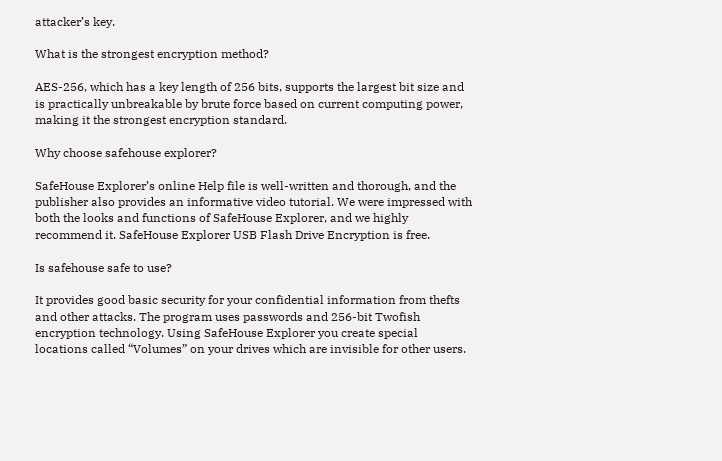attacker’s key.

What is the strongest encryption method?

AES-256, which has a key length of 256 bits, supports the largest bit size and is practically unbreakable by brute force based on current computing power, making it the strongest encryption standard.

Why choose safehouse explorer?

SafeHouse Explorer’s online Help file is well-written and thorough, and the publisher also provides an informative video tutorial. We were impressed with both the looks and functions of SafeHouse Explorer, and we highly recommend it. SafeHouse Explorer USB Flash Drive Encryption is free.

Is safehouse safe to use?

It provides good basic security for your confidential information from thefts and other attacks. The program uses passwords and 256-bit Twofish encryption technology. Using SafeHouse Explorer you create special locations called “Volumes” on your drives which are invisible for other users.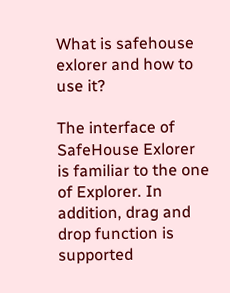What is safehouse exlorer and how to use it?

The interface of SafeHouse Exlorer is familiar to the one of Explorer. In addition, drag and drop function is supported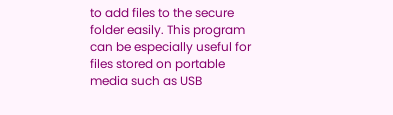to add files to the secure folder easily. This program can be especially useful for files stored on portable media such as USB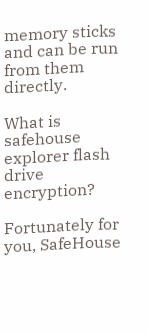memory sticks and can be run from them directly.

What is safehouse explorer flash drive encryption?

Fortunately for you, SafeHouse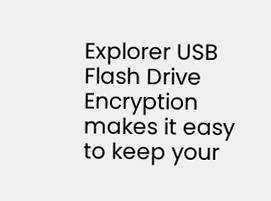Explorer USB Flash Drive Encryption makes it easy to keep your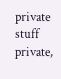private stuff private,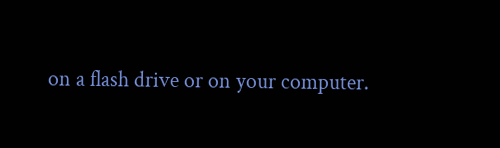on a flash drive or on your computer.